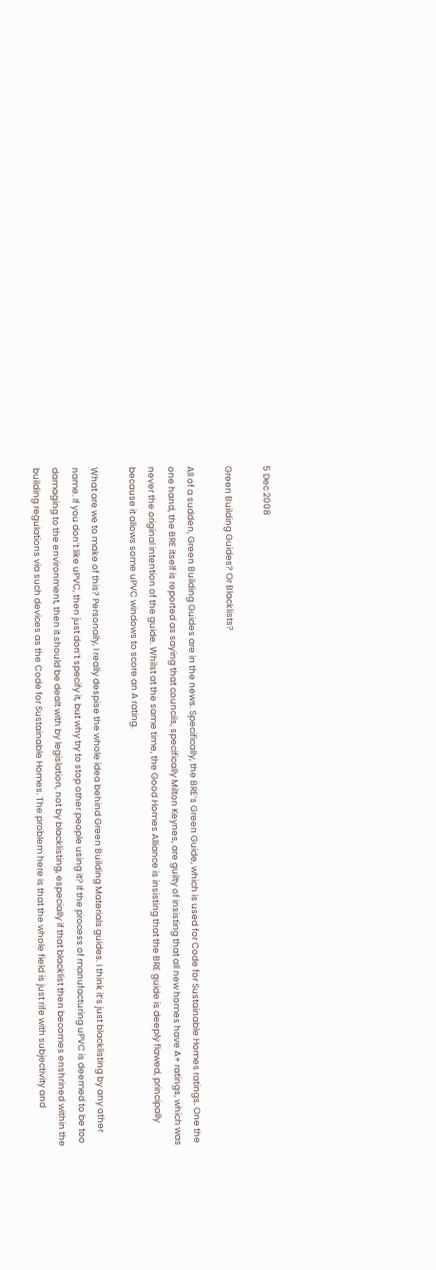5 Dec 2008

Green Building Guides? Or Blacklists?

All of a sudden, Green Building Guides are in the news. Specifically, the BRE’s Green Guide, which is used for Code for Sustainable Homes ratings. One the one hand, the BRE itself is reported as saying that councils, specifically Milton Keynes, are guilty of insisting that all new homes have A+ ratings, which was never the original intention of the guide. Whilst at the same time, the Good Homes Alliance is insisting that the BRE guide is deeply flawed, principally because it allows some uPVC windows to score an A rating.

What are we to make of this? Personally, I really despise the whole idea behind Green Building Materials guides. I think it’s just blacklisting by any other name. If you don’t like uPVC, then just don’t specify it, but why try to stop other people using it? If the process of manufacturing uPVC is deemed to be too damaging to the environment, then it should be dealt with by legislation, not by blacklisting, especially if that blacklist then becomes enshrined within the building regulations via such devices as the Code for Sustainable Homes. The problem here is that the whole field is just rife with subjectivity and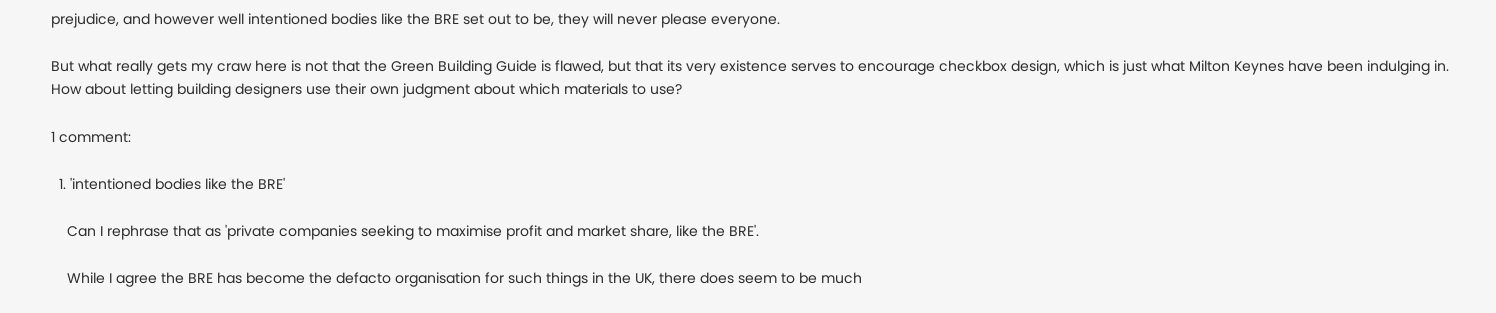prejudice, and however well intentioned bodies like the BRE set out to be, they will never please everyone.

But what really gets my craw here is not that the Green Building Guide is flawed, but that its very existence serves to encourage checkbox design, which is just what Milton Keynes have been indulging in. How about letting building designers use their own judgment about which materials to use?

1 comment:

  1. 'intentioned bodies like the BRE'

    Can I rephrase that as 'private companies seeking to maximise profit and market share, like the BRE'.

    While I agree the BRE has become the defacto organisation for such things in the UK, there does seem to be much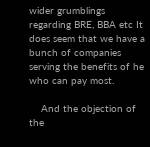wider grumblings regarding BRE, BBA etc It does seem that we have a bunch of companies serving the benefits of he who can pay most.

    And the objection of the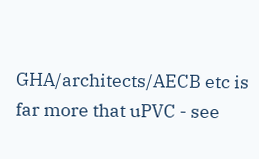GHA/architects/AECB etc is far more that uPVC - see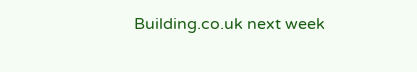Building.co.uk next week